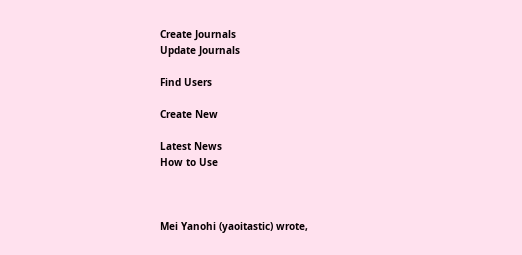Create Journals
Update Journals

Find Users

Create New

Latest News
How to Use



Mei Yanohi (yaoitastic) wrote,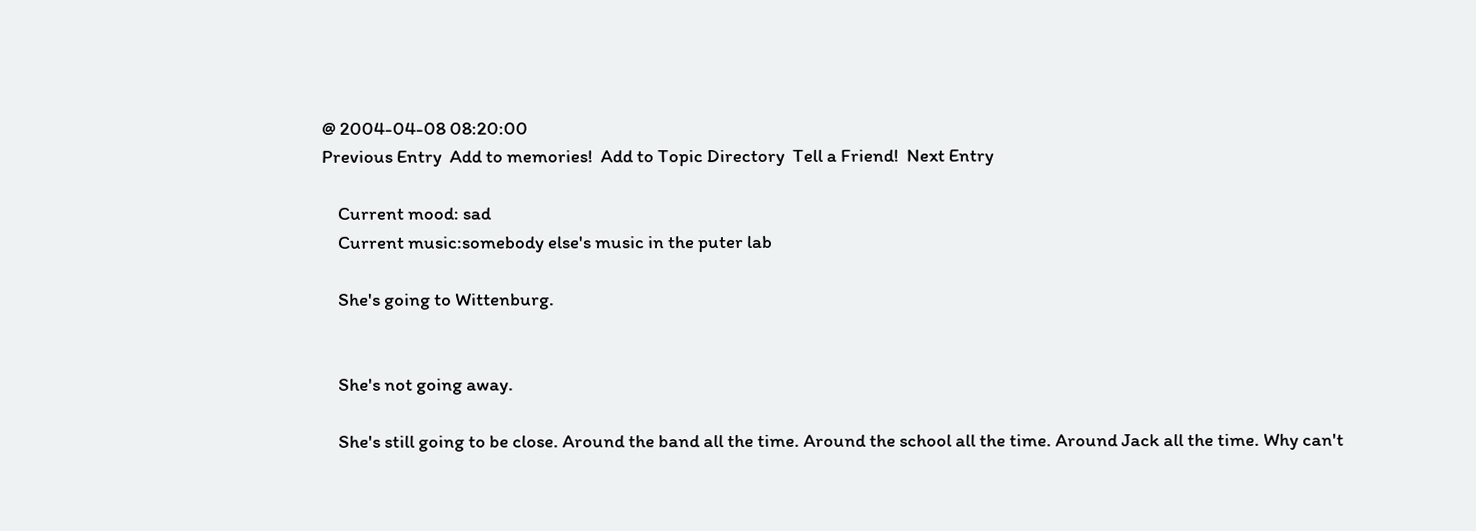@ 2004-04-08 08:20:00
Previous Entry  Add to memories!  Add to Topic Directory  Tell a Friend!  Next Entry

    Current mood: sad
    Current music:somebody else's music in the puter lab

    She's going to Wittenburg.


    She's not going away.

    She's still going to be close. Around the band all the time. Around the school all the time. Around Jack all the time. Why can't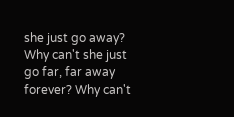she just go away? Why can't she just go far, far away forever? Why can't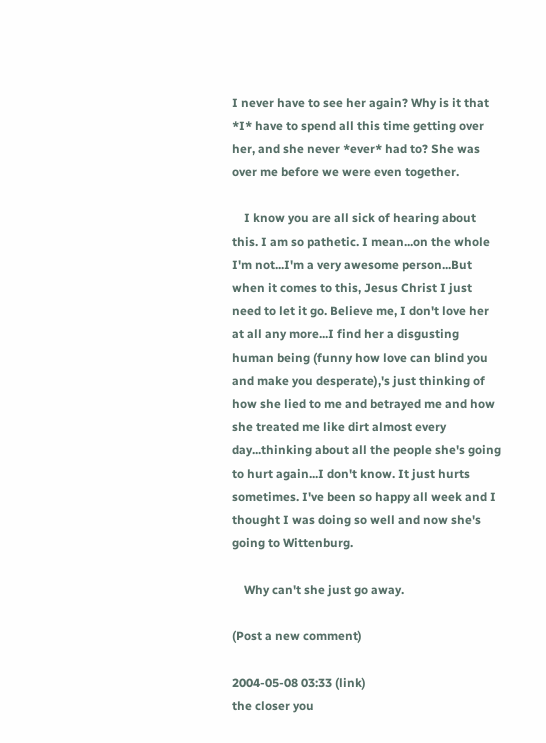I never have to see her again? Why is it that *I* have to spend all this time getting over her, and she never *ever* had to? She was over me before we were even together.

    I know you are all sick of hearing about this. I am so pathetic. I mean...on the whole I'm not...I'm a very awesome person...But when it comes to this, Jesus Christ I just need to let it go. Believe me, I don't love her at all any more...I find her a disgusting human being (funny how love can blind you and make you desperate),'s just thinking of how she lied to me and betrayed me and how she treated me like dirt almost every day...thinking about all the people she's going to hurt again...I don't know. It just hurts sometimes. I've been so happy all week and I thought I was doing so well and now she's going to Wittenburg.

    Why can't she just go away.

(Post a new comment)

2004-05-08 03:33 (link)
the closer you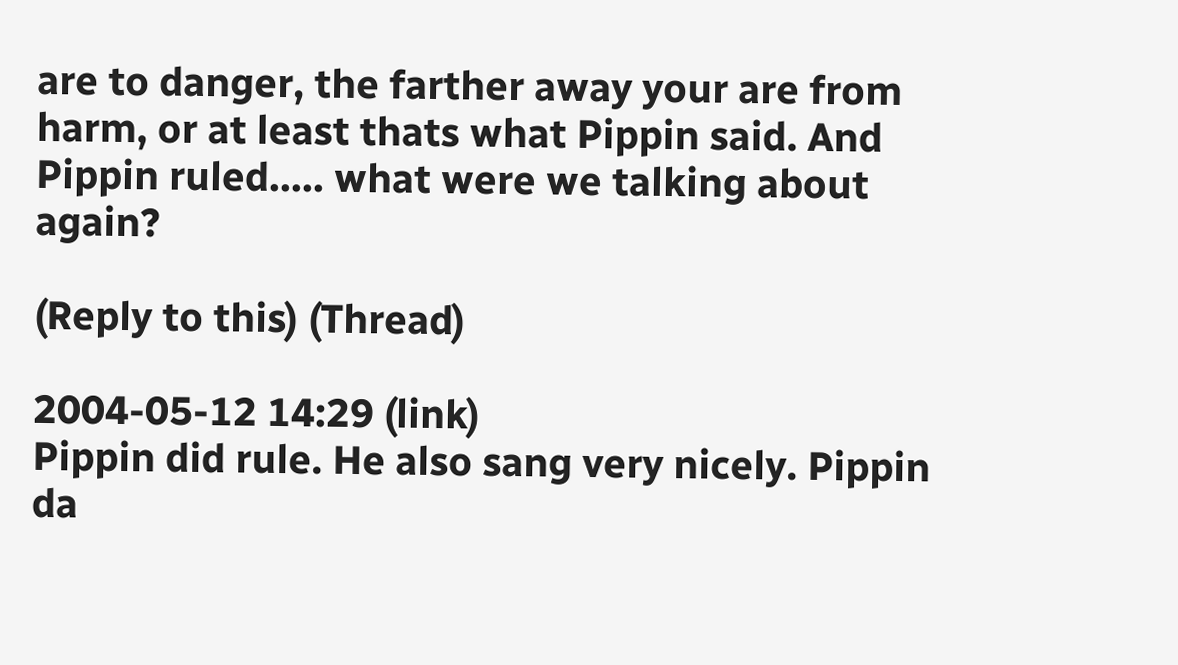are to danger, the farther away your are from harm, or at least thats what Pippin said. And Pippin ruled..... what were we talking about again?

(Reply to this) (Thread)

2004-05-12 14:29 (link)
Pippin did rule. He also sang very nicely. Pippin da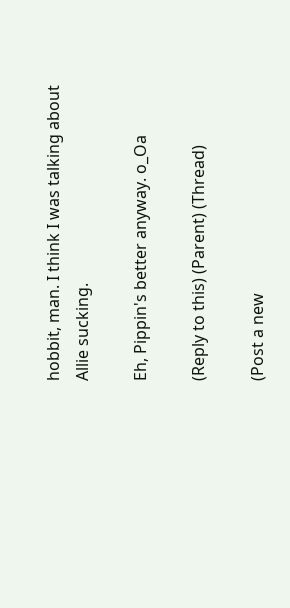hobbit, man. I think I was talking about Allie sucking.

Eh, Pippin's better anyway. o_Oa

(Reply to this) (Parent) (Thread)

(Post a new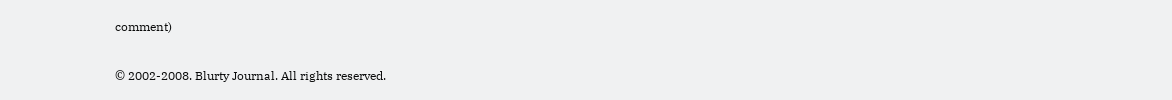comment)

© 2002-2008. Blurty Journal. All rights reserved.